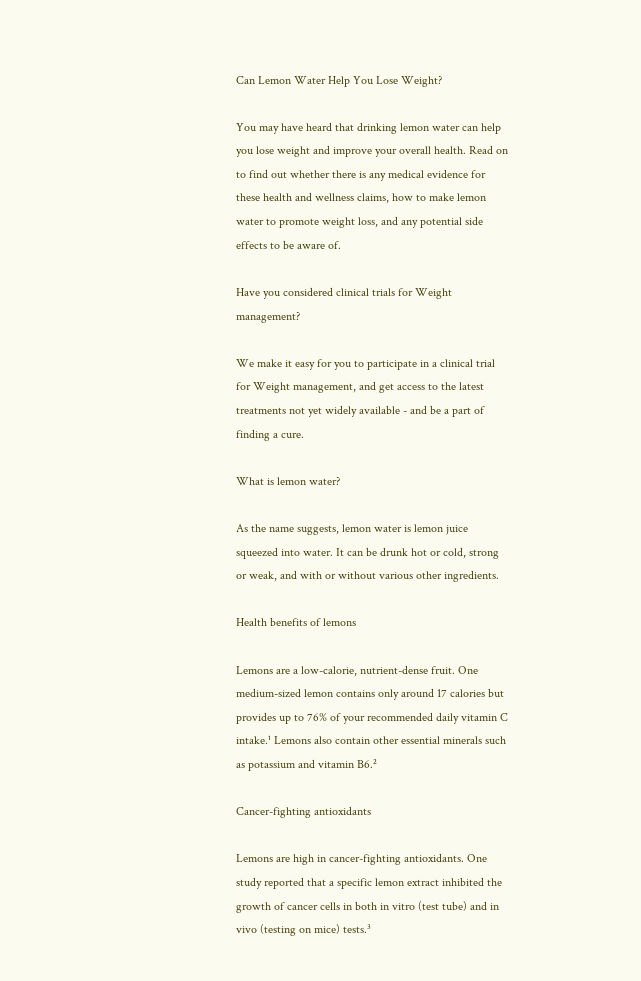Can Lemon Water Help You Lose Weight?

You may have heard that drinking lemon water can help you lose weight and improve your overall health. Read on to find out whether there is any medical evidence for these health and wellness claims, how to make lemon water to promote weight loss, and any potential side effects to be aware of.

Have you considered clinical trials for Weight management?

We make it easy for you to participate in a clinical trial for Weight management, and get access to the latest treatments not yet widely available - and be a part of finding a cure.

What is lemon water?

As the name suggests, lemon water is lemon juice squeezed into water. It can be drunk hot or cold, strong or weak, and with or without various other ingredients.

Health benefits of lemons

Lemons are a low-calorie, nutrient-dense fruit. One medium-sized lemon contains only around 17 calories but provides up to 76% of your recommended daily vitamin C intake.¹ Lemons also contain other essential minerals such as potassium and vitamin B6.²

Cancer-fighting antioxidants

Lemons are high in cancer-fighting antioxidants. One study reported that a specific lemon extract inhibited the growth of cancer cells in both in vitro (test tube) and in vivo (testing on mice) tests.³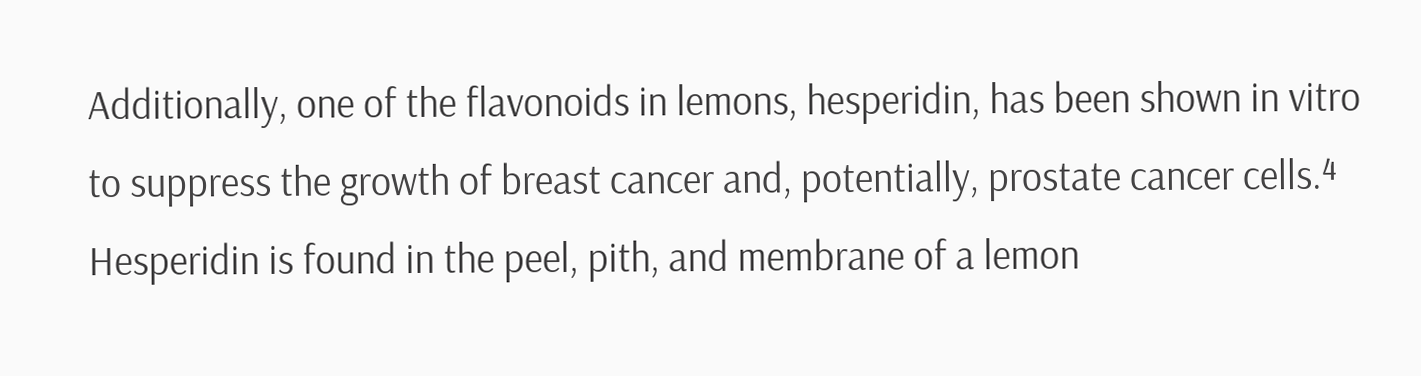Additionally, one of the flavonoids in lemons, hesperidin, has been shown in vitro to suppress the growth of breast cancer and, potentially, prostate cancer cells.⁴ Hesperidin is found in the peel, pith, and membrane of a lemon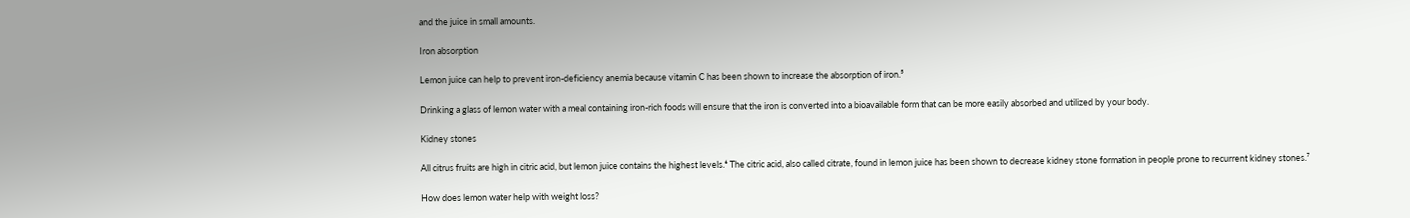and the juice in small amounts.

Iron absorption

Lemon juice can help to prevent iron-deficiency anemia because vitamin C has been shown to increase the absorption of iron.⁵

Drinking a glass of lemon water with a meal containing iron-rich foods will ensure that the iron is converted into a bioavailable form that can be more easily absorbed and utilized by your body.

Kidney stones

All citrus fruits are high in citric acid, but lemon juice contains the highest levels.⁶ The citric acid, also called citrate, found in lemon juice has been shown to decrease kidney stone formation in people prone to recurrent kidney stones.⁷

How does lemon water help with weight loss?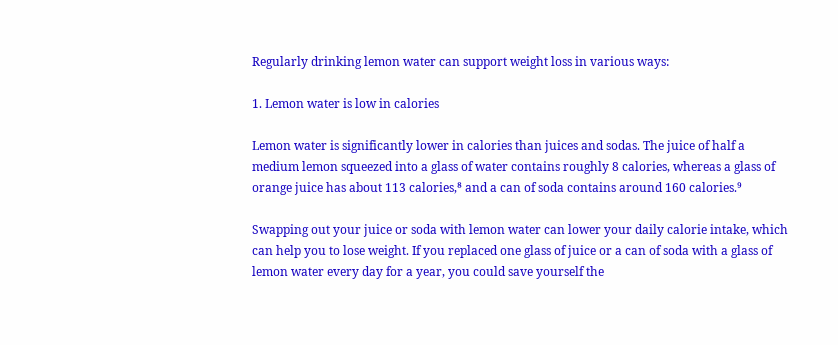Regularly drinking lemon water can support weight loss in various ways:

1. Lemon water is low in calories

Lemon water is significantly lower in calories than juices and sodas. The juice of half a medium lemon squeezed into a glass of water contains roughly 8 calories, whereas a glass of orange juice has about 113 calories,⁸ and a can of soda contains around 160 calories.⁹

Swapping out your juice or soda with lemon water can lower your daily calorie intake, which can help you to lose weight. If you replaced one glass of juice or a can of soda with a glass of lemon water every day for a year, you could save yourself the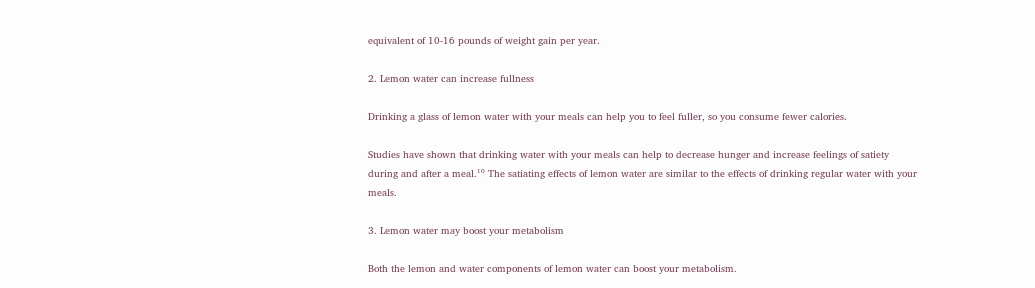equivalent of 10-16 pounds of weight gain per year.

2. Lemon water can increase fullness

Drinking a glass of lemon water with your meals can help you to feel fuller, so you consume fewer calories.

Studies have shown that drinking water with your meals can help to decrease hunger and increase feelings of satiety during and after a meal.¹⁰ The satiating effects of lemon water are similar to the effects of drinking regular water with your meals.

3. Lemon water may boost your metabolism

Both the lemon and water components of lemon water can boost your metabolism.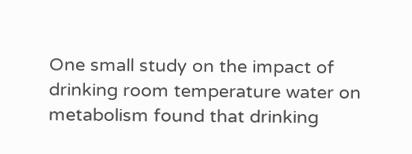One small study on the impact of drinking room temperature water on metabolism found that drinking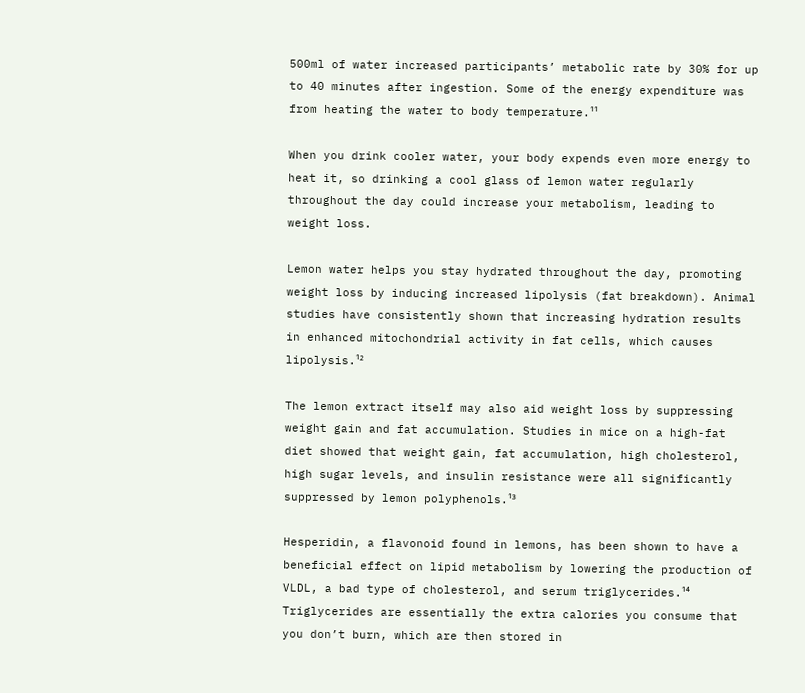500ml of water increased participants’ metabolic rate by 30% for up to 40 minutes after ingestion. Some of the energy expenditure was from heating the water to body temperature.¹¹

When you drink cooler water, your body expends even more energy to heat it, so drinking a cool glass of lemon water regularly throughout the day could increase your metabolism, leading to weight loss.

Lemon water helps you stay hydrated throughout the day, promoting weight loss by inducing increased lipolysis (fat breakdown). Animal studies have consistently shown that increasing hydration results in enhanced mitochondrial activity in fat cells, which causes lipolysis.¹²

The lemon extract itself may also aid weight loss by suppressing weight gain and fat accumulation. Studies in mice on a high-fat diet showed that weight gain, fat accumulation, high cholesterol, high sugar levels, and insulin resistance were all significantly suppressed by lemon polyphenols.¹³

Hesperidin, a flavonoid found in lemons, has been shown to have a beneficial effect on lipid metabolism by lowering the production of VLDL, a bad type of cholesterol, and serum triglycerides.¹⁴ Triglycerides are essentially the extra calories you consume that you don’t burn, which are then stored in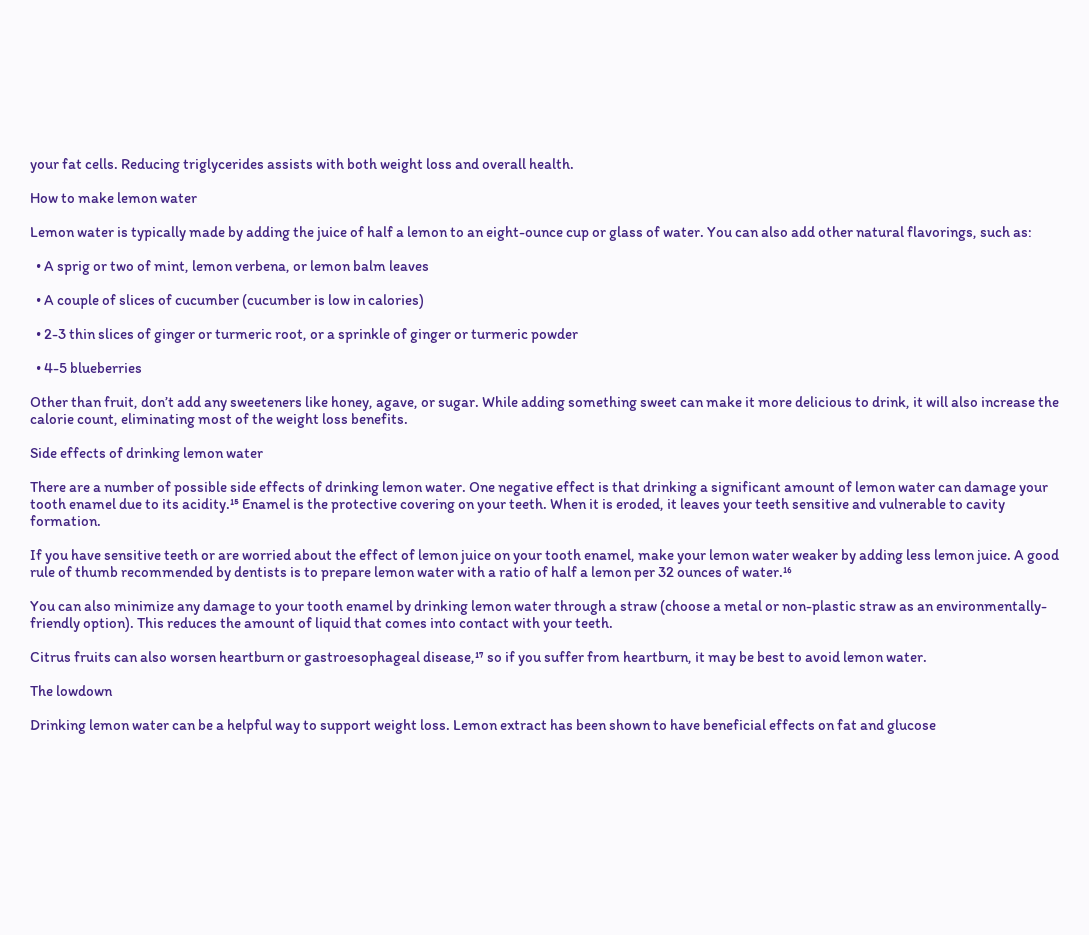your fat cells. Reducing triglycerides assists with both weight loss and overall health.

How to make lemon water

Lemon water is typically made by adding the juice of half a lemon to an eight-ounce cup or glass of water. You can also add other natural flavorings, such as:

  • A sprig or two of mint, lemon verbena, or lemon balm leaves

  • A couple of slices of cucumber (cucumber is low in calories)

  • 2-3 thin slices of ginger or turmeric root, or a sprinkle of ginger or turmeric powder

  • 4-5 blueberries

Other than fruit, don’t add any sweeteners like honey, agave, or sugar. While adding something sweet can make it more delicious to drink, it will also increase the calorie count, eliminating most of the weight loss benefits.

Side effects of drinking lemon water

There are a number of possible side effects of drinking lemon water. One negative effect is that drinking a significant amount of lemon water can damage your tooth enamel due to its acidity.¹⁵ Enamel is the protective covering on your teeth. When it is eroded, it leaves your teeth sensitive and vulnerable to cavity formation.

If you have sensitive teeth or are worried about the effect of lemon juice on your tooth enamel, make your lemon water weaker by adding less lemon juice. A good rule of thumb recommended by dentists is to prepare lemon water with a ratio of half a lemon per 32 ounces of water.¹⁶

You can also minimize any damage to your tooth enamel by drinking lemon water through a straw (choose a metal or non-plastic straw as an environmentally-friendly option). This reduces the amount of liquid that comes into contact with your teeth.

Citrus fruits can also worsen heartburn or gastroesophageal disease,¹⁷ so if you suffer from heartburn, it may be best to avoid lemon water.

The lowdown

Drinking lemon water can be a helpful way to support weight loss. Lemon extract has been shown to have beneficial effects on fat and glucose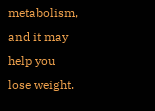metabolism, and it may help you lose weight.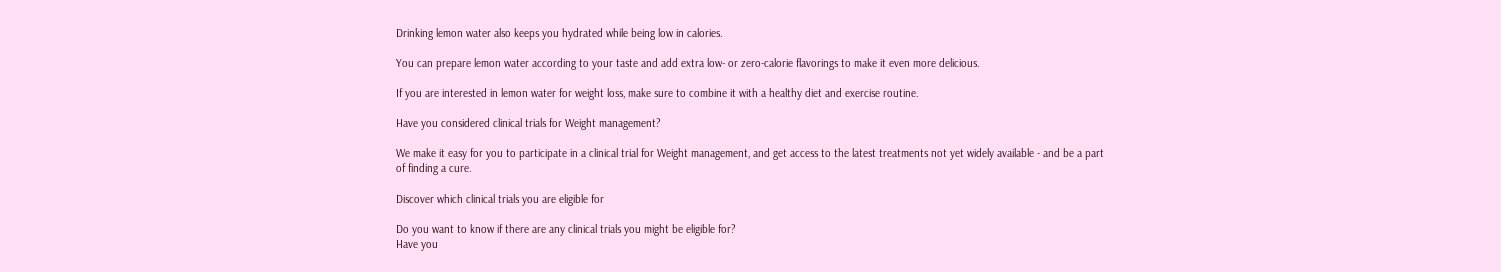Drinking lemon water also keeps you hydrated while being low in calories.

You can prepare lemon water according to your taste and add extra low- or zero-calorie flavorings to make it even more delicious.

If you are interested in lemon water for weight loss, make sure to combine it with a healthy diet and exercise routine.

Have you considered clinical trials for Weight management?

We make it easy for you to participate in a clinical trial for Weight management, and get access to the latest treatments not yet widely available - and be a part of finding a cure.

Discover which clinical trials you are eligible for

Do you want to know if there are any clinical trials you might be eligible for?
Have you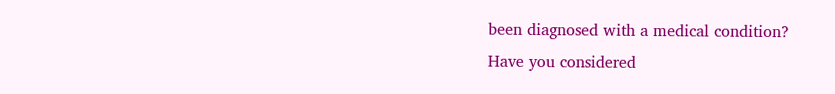been diagnosed with a medical condition?
Have you considered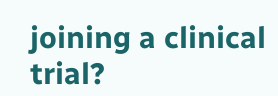joining a clinical trial?